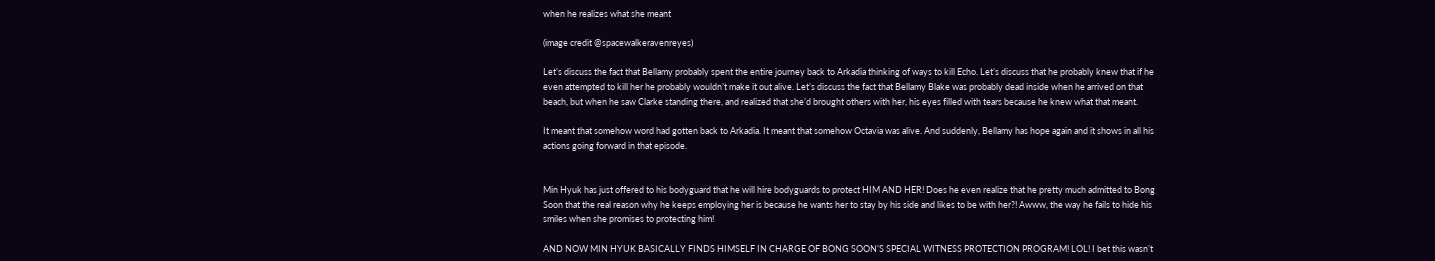when he realizes what she meant

(image credit @spacewalkeravenreyes)

Let’s discuss the fact that Bellamy probably spent the entire journey back to Arkadia thinking of ways to kill Echo. Let’s discuss that he probably knew that if he even attempted to kill her he probably wouldn’t make it out alive. Let’s discuss the fact that Bellamy Blake was probably dead inside when he arrived on that beach, but when he saw Clarke standing there, and realized that she’d brought others with her, his eyes filled with tears because he knew what that meant.

It meant that somehow word had gotten back to Arkadia. It meant that somehow Octavia was alive. And suddenly, Bellamy has hope again and it shows in all his actions going forward in that episode.


Min Hyuk has just offered to his bodyguard that he will hire bodyguards to protect HIM AND HER! Does he even realize that he pretty much admitted to Bong Soon that the real reason why he keeps employing her is because he wants her to stay by his side and likes to be with her?! Awww, the way he fails to hide his smiles when she promises to protecting him!

AND NOW MIN HYUK BASICALLY FINDS HIMSELF IN CHARGE OF BONG SOON’S SPECIAL WITNESS PROTECTION PROGRAM! LOL! I bet this wasn’t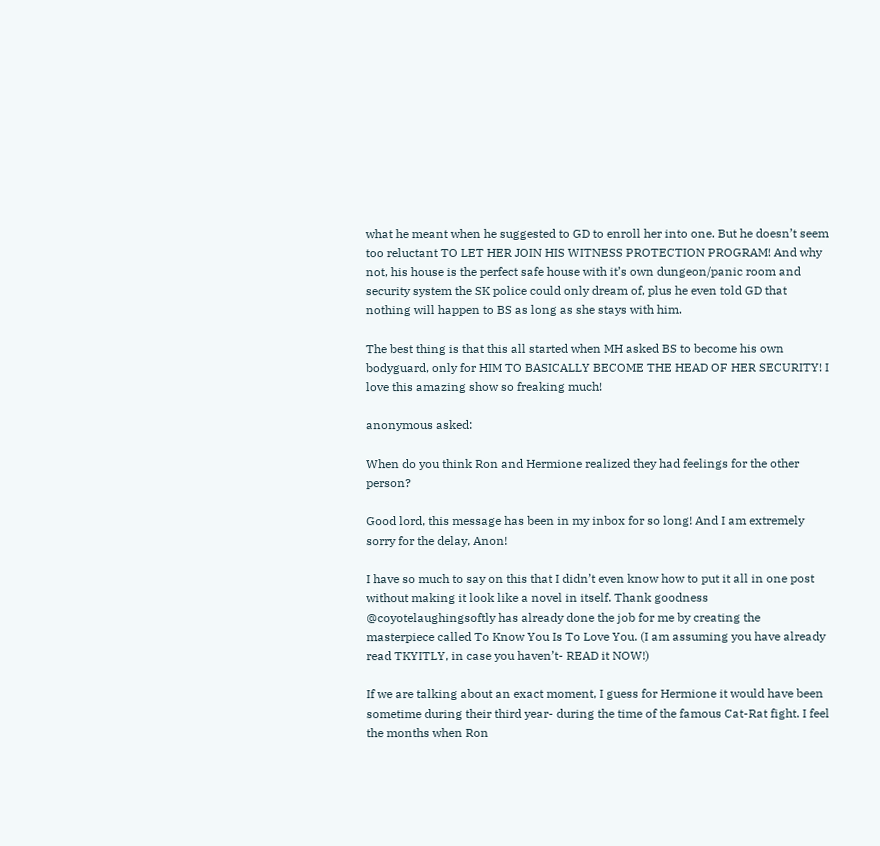what he meant when he suggested to GD to enroll her into one. But he doesn’t seem too reluctant TO LET HER JOIN HIS WITNESS PROTECTION PROGRAM! And why not, his house is the perfect safe house with it’s own dungeon/panic room and security system the SK police could only dream of, plus he even told GD that nothing will happen to BS as long as she stays with him.

The best thing is that this all started when MH asked BS to become his own bodyguard, only for HIM TO BASICALLY BECOME THE HEAD OF HER SECURITY! I love this amazing show so freaking much!

anonymous asked:

When do you think Ron and Hermione realized they had feelings for the other person?

Good lord, this message has been in my inbox for so long! And I am extremely sorry for the delay, Anon!

I have so much to say on this that I didn’t even know how to put it all in one post without making it look like a novel in itself. Thank goodness @coyotelaughingsoftly has already done the job for me by creating the masterpiece called To Know You Is To Love You. (I am assuming you have already read TKYITLY, in case you haven’t- READ it NOW!)

If we are talking about an exact moment, I guess for Hermione it would have been sometime during their third year- during the time of the famous Cat-Rat fight. I feel the months when Ron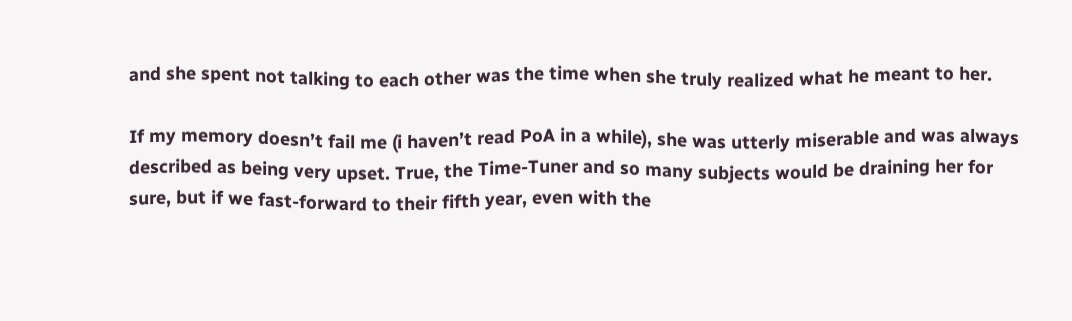and she spent not talking to each other was the time when she truly realized what he meant to her.

If my memory doesn’t fail me (i haven’t read PoA in a while), she was utterly miserable and was always described as being very upset. True, the Time-Tuner and so many subjects would be draining her for sure, but if we fast-forward to their fifth year, even with the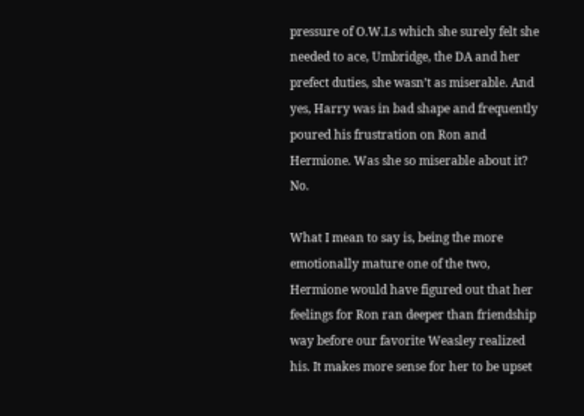pressure of O.W.Ls which she surely felt she needed to ace, Umbridge, the DA and her prefect duties, she wasn’t as miserable. And yes, Harry was in bad shape and frequently poured his frustration on Ron and Hermione. Was she so miserable about it? No.

What I mean to say is, being the more emotionally mature one of the two, Hermione would have figured out that her feelings for Ron ran deeper than friendship way before our favorite Weasley realized his. It makes more sense for her to be upset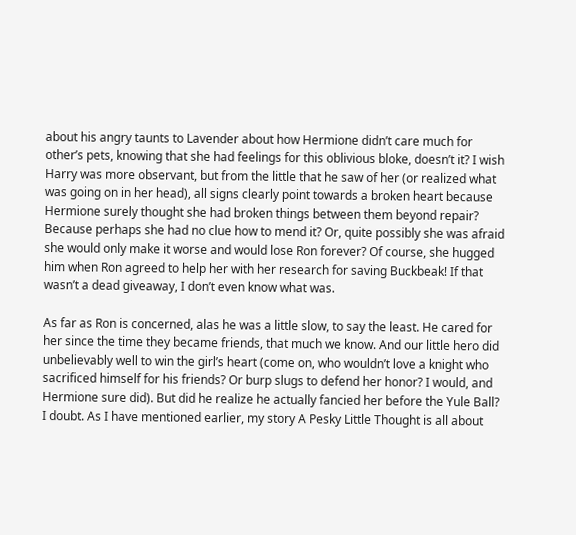about his angry taunts to Lavender about how Hermione didn’t care much for other’s pets, knowing that she had feelings for this oblivious bloke, doesn’t it? I wish Harry was more observant, but from the little that he saw of her (or realized what was going on in her head), all signs clearly point towards a broken heart because Hermione surely thought she had broken things between them beyond repair? Because perhaps she had no clue how to mend it? Or, quite possibly she was afraid she would only make it worse and would lose Ron forever? Of course, she hugged him when Ron agreed to help her with her research for saving Buckbeak! If that wasn’t a dead giveaway, I don’t even know what was.

As far as Ron is concerned, alas he was a little slow, to say the least. He cared for her since the time they became friends, that much we know. And our little hero did unbelievably well to win the girl’s heart (come on, who wouldn’t love a knight who sacrificed himself for his friends? Or burp slugs to defend her honor? I would, and Hermione sure did). But did he realize he actually fancied her before the Yule Ball? I doubt. As I have mentioned earlier, my story A Pesky Little Thought is all about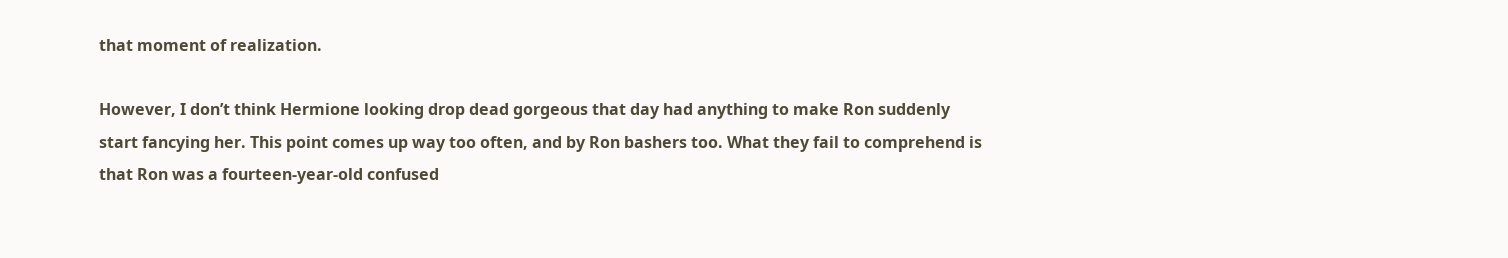that moment of realization.

However, I don’t think Hermione looking drop dead gorgeous that day had anything to make Ron suddenly start fancying her. This point comes up way too often, and by Ron bashers too. What they fail to comprehend is that Ron was a fourteen-year-old confused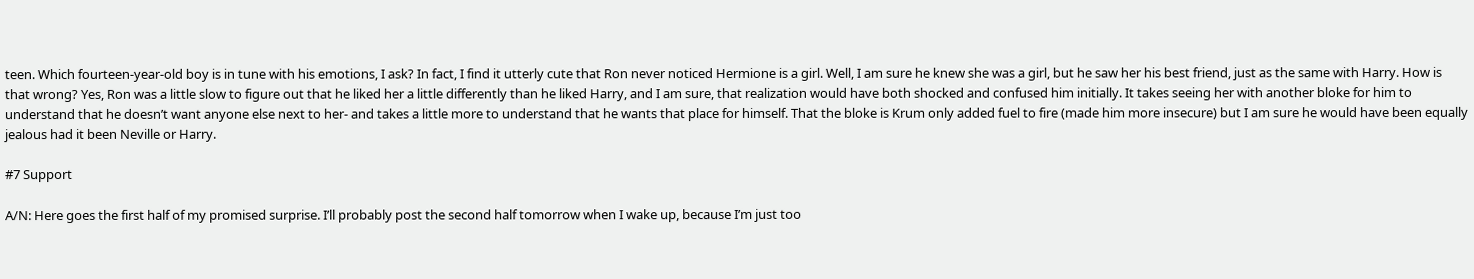teen. Which fourteen-year-old boy is in tune with his emotions, I ask? In fact, I find it utterly cute that Ron never noticed Hermione is a girl. Well, I am sure he knew she was a girl, but he saw her his best friend, just as the same with Harry. How is that wrong? Yes, Ron was a little slow to figure out that he liked her a little differently than he liked Harry, and I am sure, that realization would have both shocked and confused him initially. It takes seeing her with another bloke for him to understand that he doesn’t want anyone else next to her- and takes a little more to understand that he wants that place for himself. That the bloke is Krum only added fuel to fire (made him more insecure) but I am sure he would have been equally jealous had it been Neville or Harry.

#7 Support

A/N: Here goes the first half of my promised surprise. I’ll probably post the second half tomorrow when I wake up, because I’m just too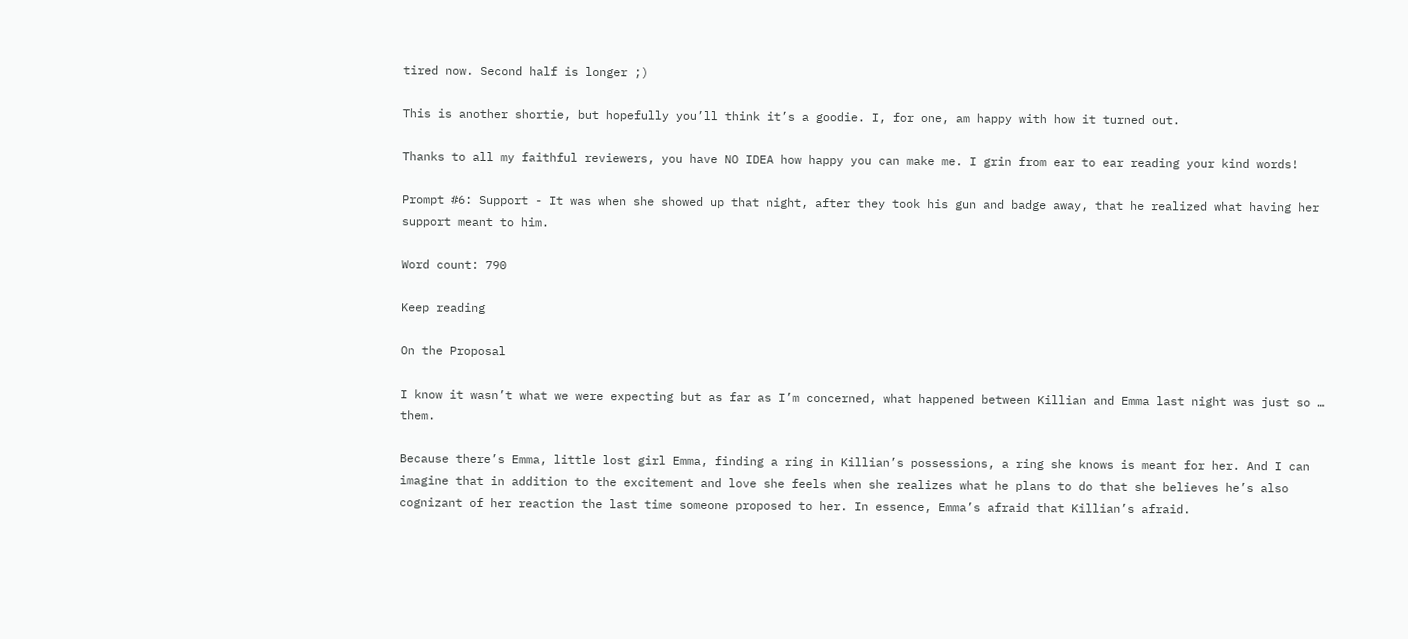tired now. Second half is longer ;)

This is another shortie, but hopefully you’ll think it’s a goodie. I, for one, am happy with how it turned out.

Thanks to all my faithful reviewers, you have NO IDEA how happy you can make me. I grin from ear to ear reading your kind words!

Prompt #6: Support - It was when she showed up that night, after they took his gun and badge away, that he realized what having her support meant to him.

Word count: 790

Keep reading

On the Proposal

I know it wasn’t what we were expecting but as far as I’m concerned, what happened between Killian and Emma last night was just so … them.

Because there’s Emma, little lost girl Emma, finding a ring in Killian’s possessions, a ring she knows is meant for her. And I can imagine that in addition to the excitement and love she feels when she realizes what he plans to do that she believes he’s also cognizant of her reaction the last time someone proposed to her. In essence, Emma’s afraid that Killian’s afraid.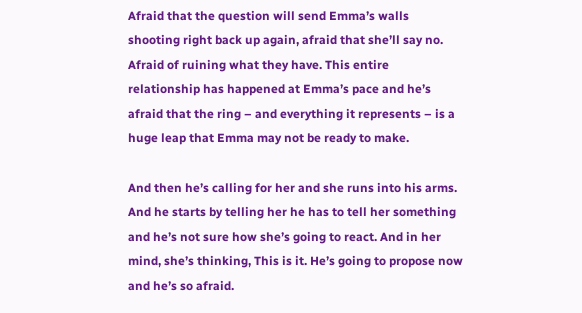Afraid that the question will send Emma’s walls shooting right back up again, afraid that she’ll say no. Afraid of ruining what they have. This entire relationship has happened at Emma’s pace and he’s afraid that the ring – and everything it represents – is a huge leap that Emma may not be ready to make.

And then he’s calling for her and she runs into his arms. And he starts by telling her he has to tell her something and he’s not sure how she’s going to react. And in her mind, she’s thinking, This is it. He’s going to propose now and he’s so afraid.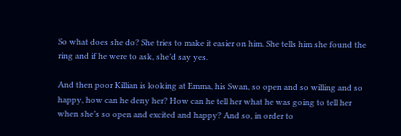So what does she do? She tries to make it easier on him. She tells him she found the ring and if he were to ask, she’d say yes.

And then poor Killian is looking at Emma, his Swan, so open and so willing and so happy, how can he deny her? How can he tell her what he was going to tell her when she’s so open and excited and happy? And so, in order to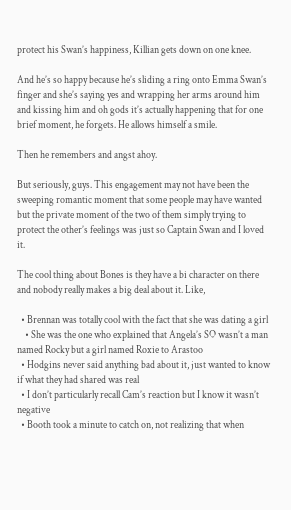protect his Swan’s happiness, Killian gets down on one knee.

And he’s so happy because he’s sliding a ring onto Emma Swan’s finger and she’s saying yes and wrapping her arms around him and kissing him and oh gods it’s actually happening that for one brief moment, he forgets. He allows himself a smile.

Then he remembers and angst ahoy.

But seriously, guys. This engagement may not have been the sweeping romantic moment that some people may have wanted but the private moment of the two of them simply trying to protect the other’s feelings was just so Captain Swan and I loved it.

The cool thing about Bones is they have a bi character on there and nobody really makes a big deal about it. Like,

  • Brennan was totally cool with the fact that she was dating a girl
    • She was the one who explained that Angela’s SO wasn’t a man named Rocky but a girl named Roxie to Arastoo
  • Hodgins never said anything bad about it, just wanted to know if what they had shared was real
  • I don’t particularly recall Cam’s reaction but I know it wasn’t negative
  • Booth took a minute to catch on, not realizing that when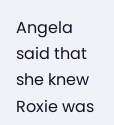Angela said that she knew Roxie was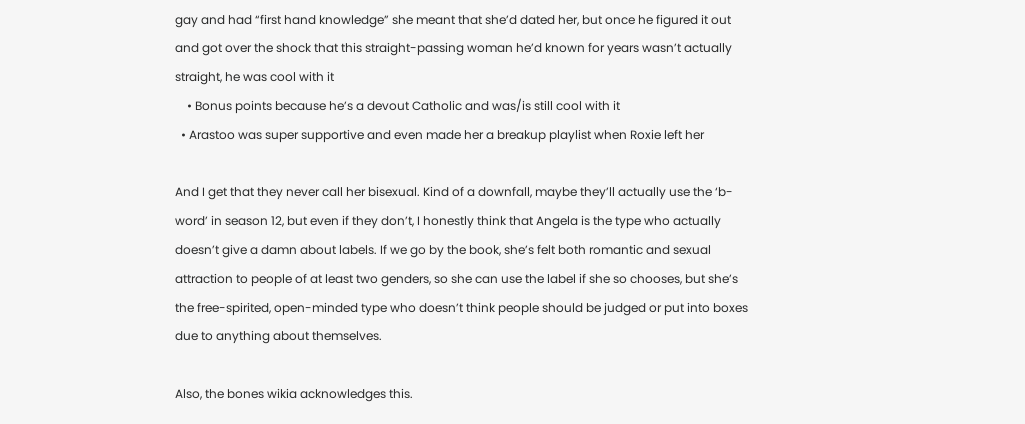gay and had “first hand knowledge” she meant that she’d dated her, but once he figured it out and got over the shock that this straight-passing woman he’d known for years wasn’t actually straight, he was cool with it
    • Bonus points because he’s a devout Catholic and was/is still cool with it
  • Arastoo was super supportive and even made her a breakup playlist when Roxie left her

And I get that they never call her bisexual. Kind of a downfall, maybe they’ll actually use the ‘b-word’ in season 12, but even if they don’t, I honestly think that Angela is the type who actually doesn’t give a damn about labels. If we go by the book, she’s felt both romantic and sexual attraction to people of at least two genders, so she can use the label if she so chooses, but she’s the free-spirited, open-minded type who doesn’t think people should be judged or put into boxes due to anything about themselves.

Also, the bones wikia acknowledges this.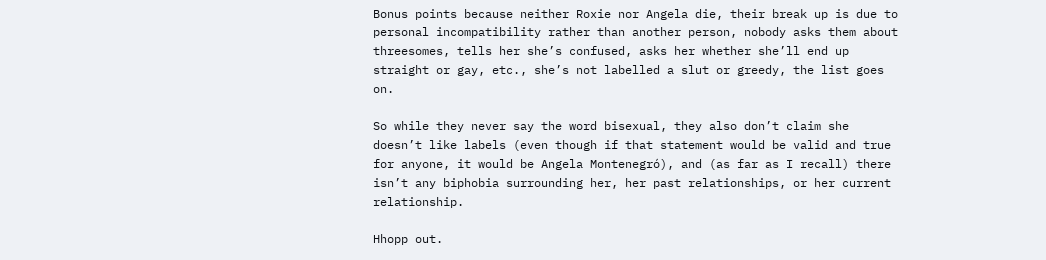Bonus points because neither Roxie nor Angela die, their break up is due to personal incompatibility rather than another person, nobody asks them about threesomes, tells her she’s confused, asks her whether she’ll end up straight or gay, etc., she’s not labelled a slut or greedy, the list goes on.

So while they never say the word bisexual, they also don’t claim she doesn’t like labels (even though if that statement would be valid and true for anyone, it would be Angela Montenegró), and (as far as I recall) there isn’t any biphobia surrounding her, her past relationships, or her current relationship.

Hhopp out.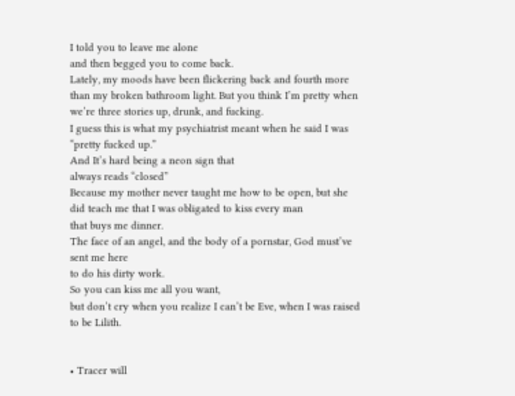I told you to leave me alone
and then begged you to come back.
Lately, my moods have been flickering back and fourth more than my broken bathroom light. But you think I’m pretty when we’re three stories up, drunk, and fucking.
I guess this is what my psychiatrist meant when he said I was “pretty fucked up.”
And It’s hard being a neon sign that
always reads “closed”
Because my mother never taught me how to be open, but she did teach me that I was obligated to kiss every man
that buys me dinner.
The face of an angel, and the body of a pornstar, God must’ve sent me here
to do his dirty work.
So you can kiss me all you want,
but don’t cry when you realize I can’t be Eve, when I was raised to be Lilith.


• Tracer will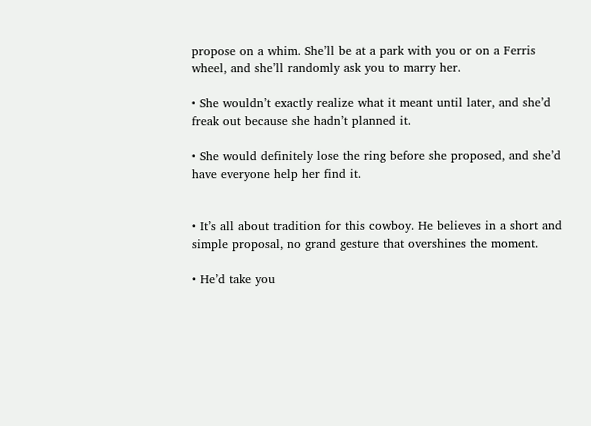propose on a whim. She’ll be at a park with you or on a Ferris wheel, and she’ll randomly ask you to marry her.

• She wouldn’t exactly realize what it meant until later, and she’d freak out because she hadn’t planned it.

• She would definitely lose the ring before she proposed, and she’d have everyone help her find it.


• It’s all about tradition for this cowboy. He believes in a short and simple proposal, no grand gesture that overshines the moment.

• He’d take you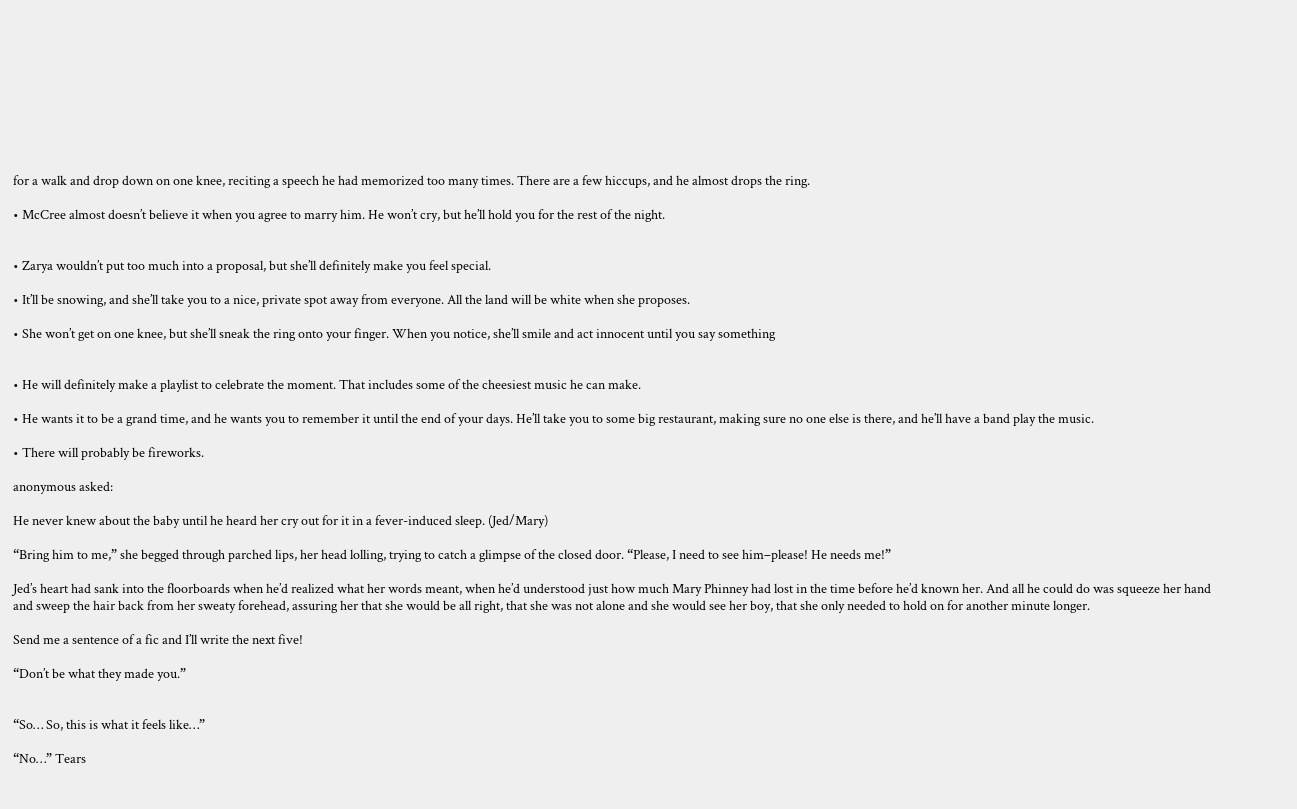for a walk and drop down on one knee, reciting a speech he had memorized too many times. There are a few hiccups, and he almost drops the ring.

• McCree almost doesn’t believe it when you agree to marry him. He won’t cry, but he’ll hold you for the rest of the night.


• Zarya wouldn’t put too much into a proposal, but she’ll definitely make you feel special.

• It’ll be snowing, and she’ll take you to a nice, private spot away from everyone. All the land will be white when she proposes.

• She won’t get on one knee, but she’ll sneak the ring onto your finger. When you notice, she’ll smile and act innocent until you say something


• He will definitely make a playlist to celebrate the moment. That includes some of the cheesiest music he can make.

• He wants it to be a grand time, and he wants you to remember it until the end of your days. He’ll take you to some big restaurant, making sure no one else is there, and he’ll have a band play the music.

• There will probably be fireworks.

anonymous asked:

He never knew about the baby until he heard her cry out for it in a fever-induced sleep. (Jed/Mary)

“Bring him to me,” she begged through parched lips, her head lolling, trying to catch a glimpse of the closed door. “Please, I need to see him–please! He needs me!”

Jed’s heart had sank into the floorboards when he’d realized what her words meant, when he’d understood just how much Mary Phinney had lost in the time before he’d known her. And all he could do was squeeze her hand and sweep the hair back from her sweaty forehead, assuring her that she would be all right, that she was not alone and she would see her boy, that she only needed to hold on for another minute longer.

Send me a sentence of a fic and I’ll write the next five!

“Don’t be what they made you.”


“So… So, this is what it feels like…”

“No…” Tears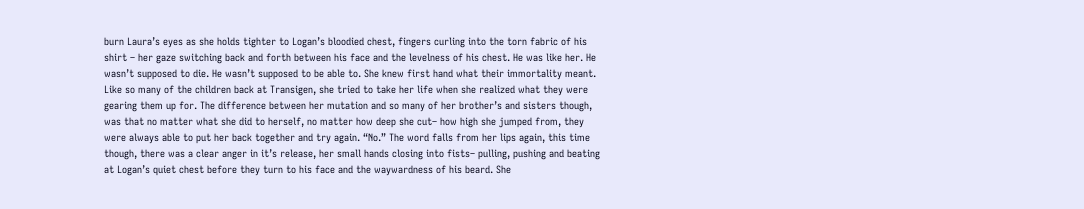burn Laura’s eyes as she holds tighter to Logan’s bloodied chest, fingers curling into the torn fabric of his shirt – her gaze switching back and forth between his face and the levelness of his chest. He was like her. He wasn’t supposed to die. He wasn’t supposed to be able to. She knew first hand what their immortality meant. Like so many of the children back at Transigen, she tried to take her life when she realized what they were gearing them up for. The difference between her mutation and so many of her brother’s and sisters though, was that no matter what she did to herself, no matter how deep she cut– how high she jumped from, they were always able to put her back together and try again. “No.” The word falls from her lips again, this time though, there was a clear anger in it’s release, her small hands closing into fists– pulling, pushing and beating at Logan’s quiet chest before they turn to his face and the waywardness of his beard. She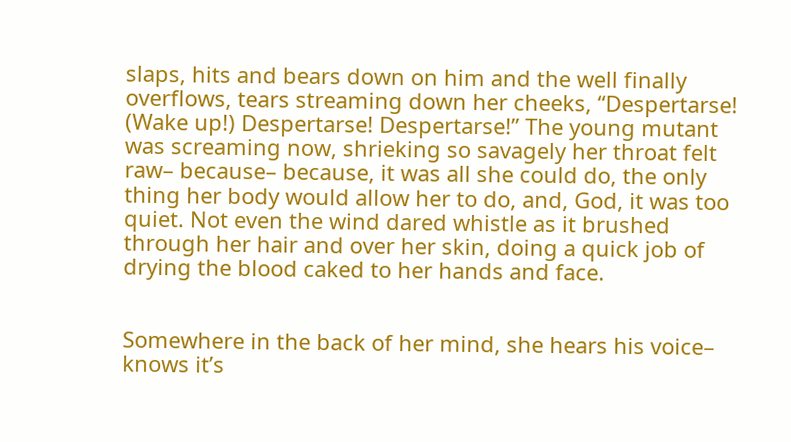slaps, hits and bears down on him and the well finally overflows, tears streaming down her cheeks, “Despertarse! (Wake up!) Despertarse! Despertarse!” The young mutant was screaming now, shrieking so savagely her throat felt raw– because– because, it was all she could do, the only thing her body would allow her to do, and, God, it was too quiet. Not even the wind dared whistle as it brushed through her hair and over her skin, doing a quick job of drying the blood caked to her hands and face.


Somewhere in the back of her mind, she hears his voice– knows it’s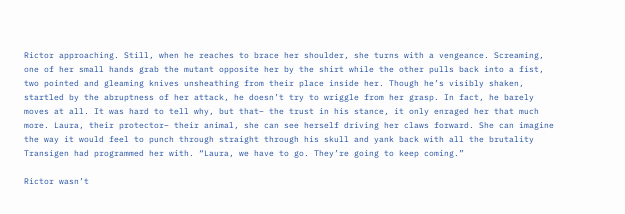Rictor approaching. Still, when he reaches to brace her shoulder, she turns with a vengeance. Screaming, one of her small hands grab the mutant opposite her by the shirt while the other pulls back into a fist, two pointed and gleaming knives unsheathing from their place inside her. Though he’s visibly shaken, startled by the abruptness of her attack, he doesn’t try to wriggle from her grasp. In fact, he barely moves at all. It was hard to tell why, but that– the trust in his stance, it only enraged her that much more. Laura, their protector– their animal, she can see herself driving her claws forward. She can imagine the way it would feel to punch through straight through his skull and yank back with all the brutality Transigen had programmed her with. “Laura, we have to go. They’re going to keep coming.”

Rictor wasn’t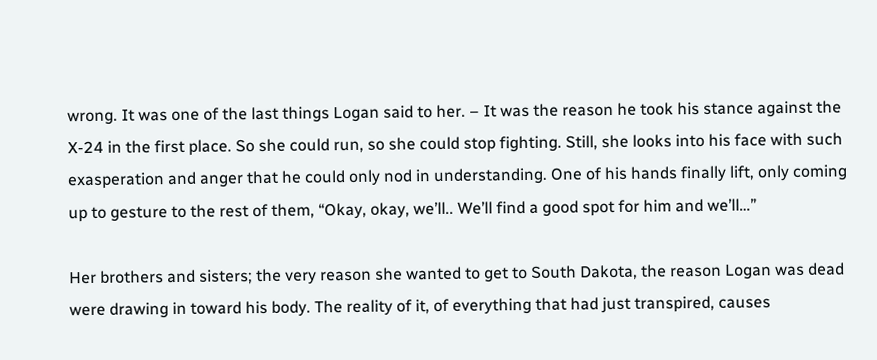wrong. It was one of the last things Logan said to her. – It was the reason he took his stance against the X-24 in the first place. So she could run, so she could stop fighting. Still, she looks into his face with such exasperation and anger that he could only nod in understanding. One of his hands finally lift, only coming up to gesture to the rest of them, “Okay, okay, we’ll.. We’ll find a good spot for him and we’ll…”

Her brothers and sisters; the very reason she wanted to get to South Dakota, the reason Logan was dead were drawing in toward his body. The reality of it, of everything that had just transpired, causes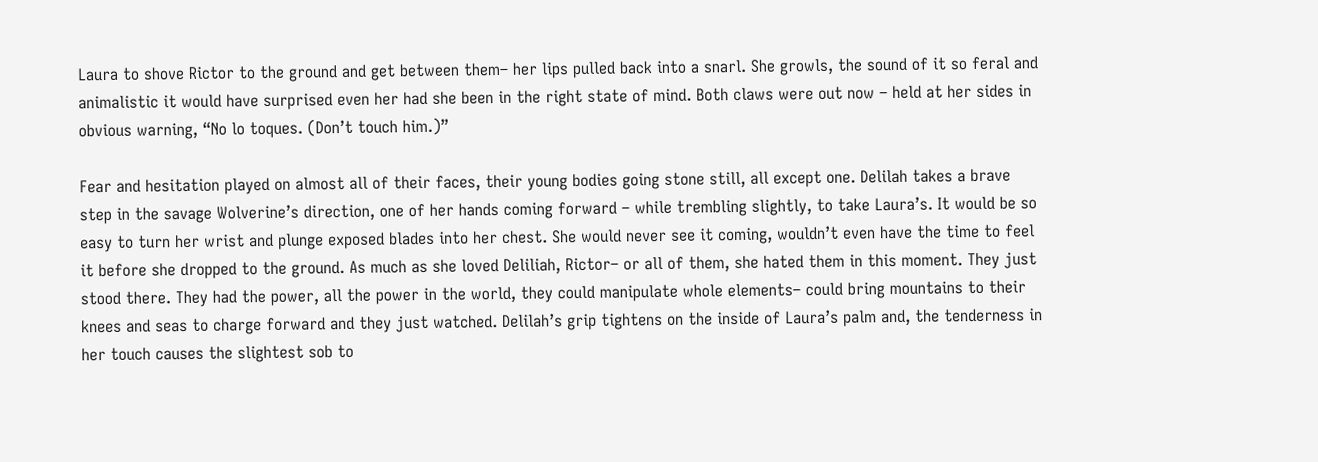Laura to shove Rictor to the ground and get between them– her lips pulled back into a snarl. She growls, the sound of it so feral and animalistic it would have surprised even her had she been in the right state of mind. Both claws were out now – held at her sides in obvious warning, “No lo toques. (Don’t touch him.)”

Fear and hesitation played on almost all of their faces, their young bodies going stone still, all except one. Delilah takes a brave step in the savage Wolverine’s direction, one of her hands coming forward – while trembling slightly, to take Laura’s. It would be so easy to turn her wrist and plunge exposed blades into her chest. She would never see it coming, wouldn’t even have the time to feel it before she dropped to the ground. As much as she loved Deliliah, Rictor– or all of them, she hated them in this moment. They just stood there. They had the power, all the power in the world, they could manipulate whole elements– could bring mountains to their knees and seas to charge forward and they just watched. Delilah’s grip tightens on the inside of Laura’s palm and, the tenderness in her touch causes the slightest sob to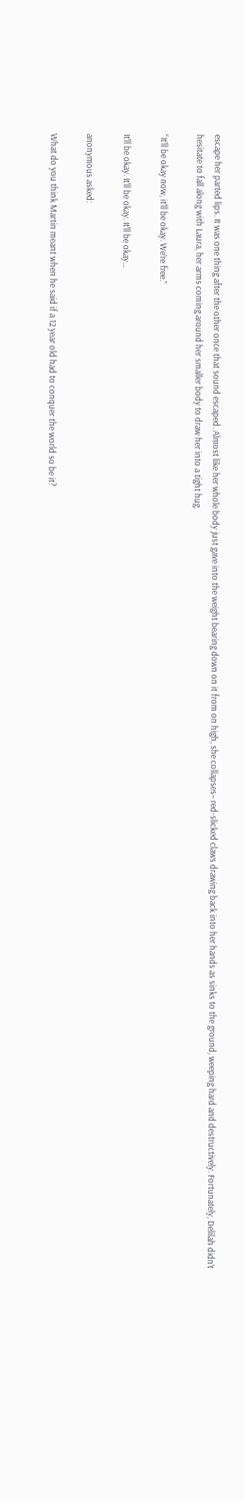escape her parted lips. It was one thing after the other once that sound escaped. Almost like her whole body just gave into the weight bearing down on it from on high, she collapses– red-slicked claws drawing back into her hands as sinks to the ground, weeping hard and destructively. Fortunately, Delilah didn’t hesitate to fall along with Laura, her arms coming around her smaller body to draw her into a tight hug.

“It’ll be okay now, it’ll be okay. We’re free.”

It’ll be okay. It’ll be okay. It’ll be okay…

anonymous asked:

What do you think Martin meant when he said if a 12 year old had to conquer the world so be it?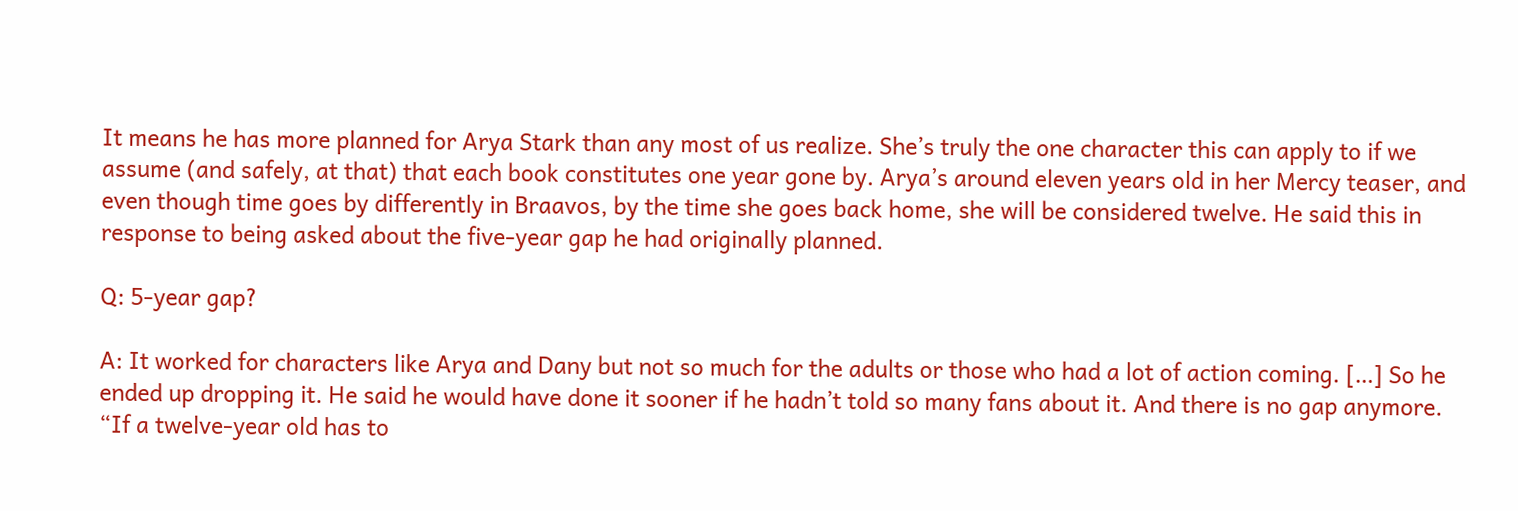It means he has more planned for Arya Stark than any most of us realize. She’s truly the one character this can apply to if we assume (and safely, at that) that each book constitutes one year gone by. Arya’s around eleven years old in her Mercy teaser, and even though time goes by differently in Braavos, by the time she goes back home, she will be considered twelve. He said this in response to being asked about the five-year gap he had originally planned.

Q: 5-year gap?

A: It worked for characters like Arya and Dany but not so much for the adults or those who had a lot of action coming. […] So he ended up dropping it. He said he would have done it sooner if he hadn’t told so many fans about it. And there is no gap anymore. “If a twelve-year old has to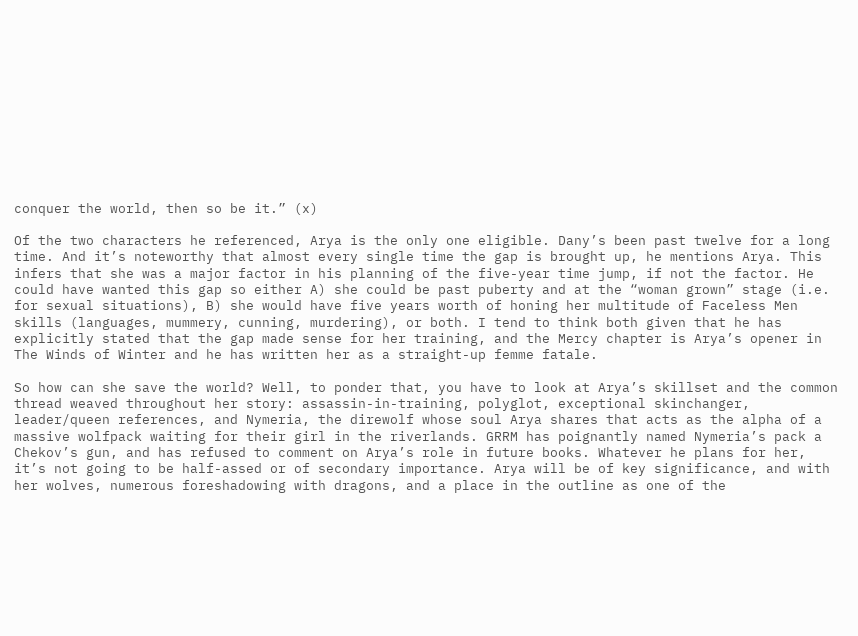conquer the world, then so be it.” (x)

Of the two characters he referenced, Arya is the only one eligible. Dany’s been past twelve for a long time. And it’s noteworthy that almost every single time the gap is brought up, he mentions Arya. This infers that she was a major factor in his planning of the five-year time jump, if not the factor. He could have wanted this gap so either A) she could be past puberty and at the “woman grown” stage (i.e. for sexual situations), B) she would have five years worth of honing her multitude of Faceless Men skills (languages, mummery, cunning, murdering), or both. I tend to think both given that he has explicitly stated that the gap made sense for her training, and the Mercy chapter is Arya’s opener in The Winds of Winter and he has written her as a straight-up femme fatale.

So how can she save the world? Well, to ponder that, you have to look at Arya’s skillset and the common thread weaved throughout her story: assassin-in-training, polyglot, exceptional skinchanger, leader/queen references, and Nymeria, the direwolf whose soul Arya shares that acts as the alpha of a massive wolfpack waiting for their girl in the riverlands. GRRM has poignantly named Nymeria’s pack a Chekov’s gun, and has refused to comment on Arya’s role in future books. Whatever he plans for her, it’s not going to be half-assed or of secondary importance. Arya will be of key significance, and with her wolves, numerous foreshadowing with dragons, and a place in the outline as one of the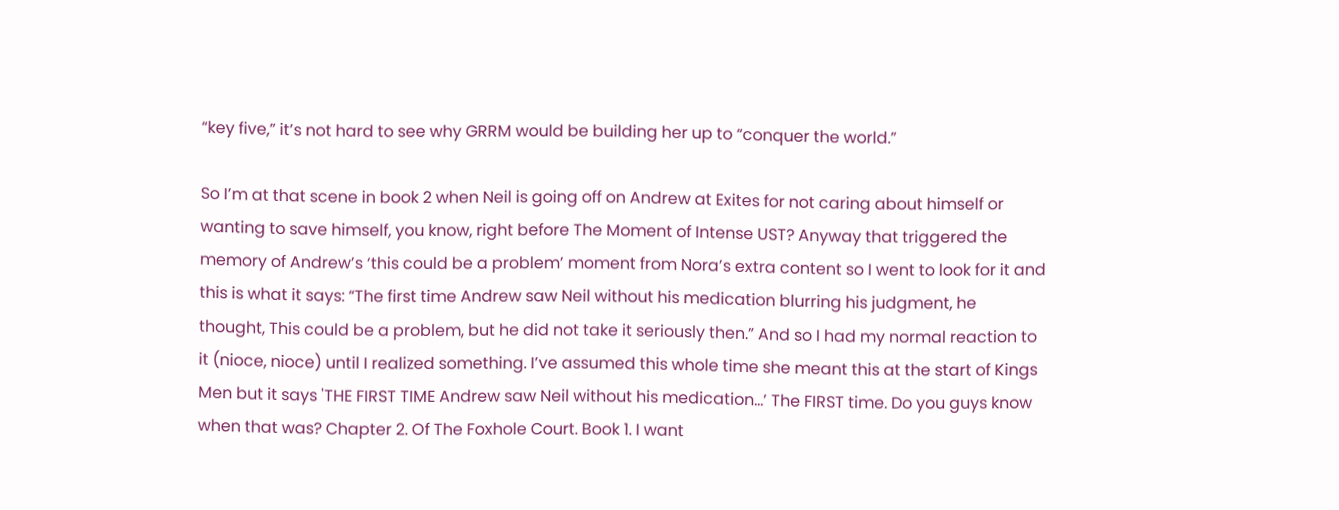“key five,” it’s not hard to see why GRRM would be building her up to “conquer the world.”

So I’m at that scene in book 2 when Neil is going off on Andrew at Exites for not caring about himself or wanting to save himself, you know, right before The Moment of Intense UST? Anyway that triggered the memory of Andrew’s ‘this could be a problem’ moment from Nora’s extra content so I went to look for it and this is what it says: “The first time Andrew saw Neil without his medication blurring his judgment, he thought, This could be a problem, but he did not take it seriously then.” And so I had my normal reaction to it (nioce, nioce) until I realized something. I’ve assumed this whole time she meant this at the start of Kings Men but it says 'THE FIRST TIME Andrew saw Neil without his medication…’ The FIRST time. Do you guys know when that was? Chapter 2. Of The Foxhole Court. Book 1. I want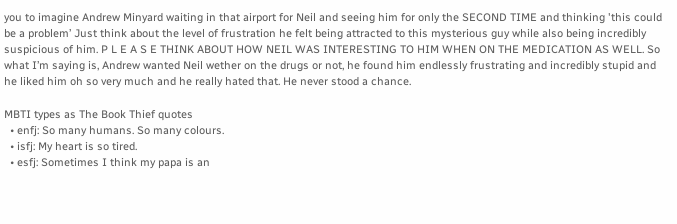you to imagine Andrew Minyard waiting in that airport for Neil and seeing him for only the SECOND TIME and thinking 'this could be a problem’ Just think about the level of frustration he felt being attracted to this mysterious guy while also being incredibly suspicious of him. P L E A S E THINK ABOUT HOW NEIL WAS INTERESTING TO HIM WHEN ON THE MEDICATION AS WELL. So what I’m saying is, Andrew wanted Neil wether on the drugs or not, he found him endlessly frustrating and incredibly stupid and he liked him oh so very much and he really hated that. He never stood a chance.

MBTI types as The Book Thief quotes
  • enfj: So many humans. So many colours.
  • isfj: My heart is so tired.
  • esfj: Sometimes I think my papa is an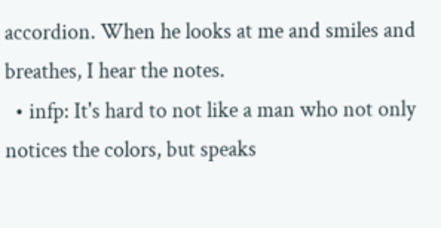accordion. When he looks at me and smiles and breathes, I hear the notes.
  • infp: It's hard to not like a man who not only notices the colors, but speaks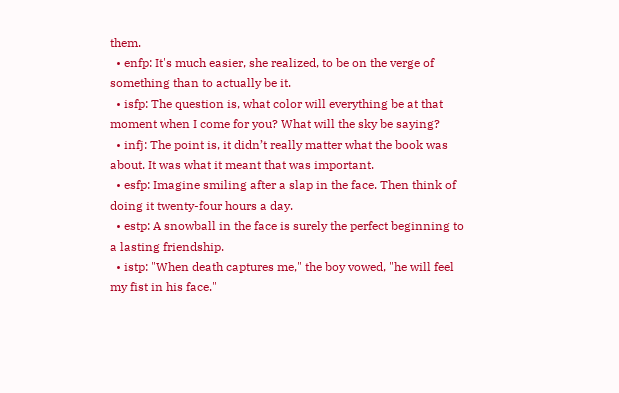them.
  • enfp: It's much easier, she realized, to be on the verge of something than to actually be it.
  • isfp: The question is, what color will everything be at that moment when I come for you? What will the sky be saying?
  • infj: The point is, it didn’t really matter what the book was about. It was what it meant that was important.
  • esfp: Imagine smiling after a slap in the face. Then think of doing it twenty-four hours a day.
  • estp: A snowball in the face is surely the perfect beginning to a lasting friendship.
  • istp: "When death captures me," the boy vowed, "he will feel my fist in his face."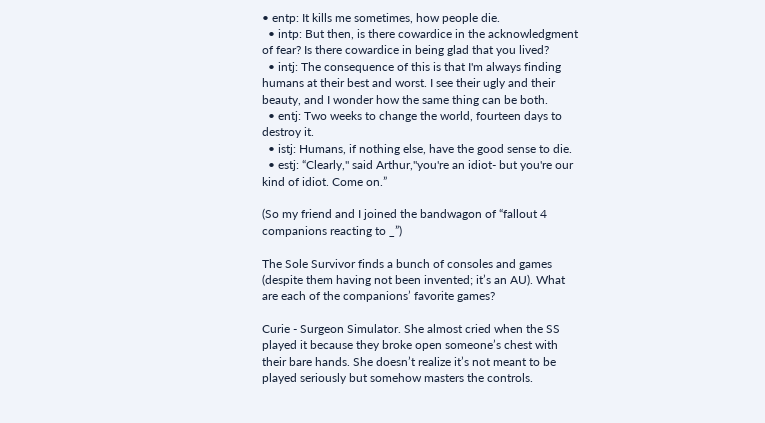• entp: It kills me sometimes, how people die.
  • intp: But then, is there cowardice in the acknowledgment of fear? Is there cowardice in being glad that you lived?
  • intj: The consequence of this is that I'm always finding humans at their best and worst. I see their ugly and their beauty, and I wonder how the same thing can be both.
  • entj: Two weeks to change the world, fourteen days to destroy it.
  • istj: Humans, if nothing else, have the good sense to die.
  • estj: “Clearly," said Arthur,"you're an idiot- but you're our kind of idiot. Come on.”

(So my friend and I joined the bandwagon of “fallout 4 companions reacting to _”)

The Sole Survivor finds a bunch of consoles and games (despite them having not been invented; it’s an AU). What are each of the companions’ favorite games?

Curie - Surgeon Simulator. She almost cried when the SS played it because they broke open someone’s chest with their bare hands. She doesn’t realize it’s not meant to be played seriously but somehow masters the controls.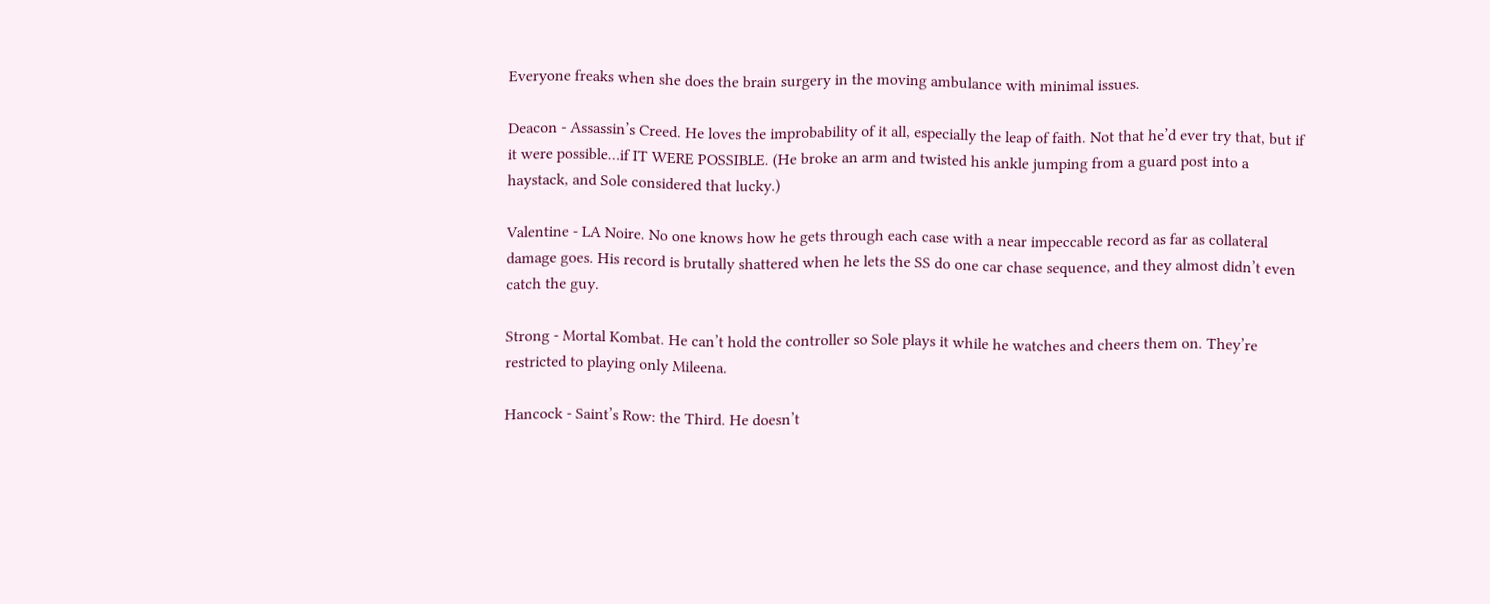Everyone freaks when she does the brain surgery in the moving ambulance with minimal issues.

Deacon - Assassin’s Creed. He loves the improbability of it all, especially the leap of faith. Not that he’d ever try that, but if it were possible…if IT WERE POSSIBLE. (He broke an arm and twisted his ankle jumping from a guard post into a haystack, and Sole considered that lucky.)

Valentine - LA Noire. No one knows how he gets through each case with a near impeccable record as far as collateral damage goes. His record is brutally shattered when he lets the SS do one car chase sequence, and they almost didn’t even catch the guy.

Strong - Mortal Kombat. He can’t hold the controller so Sole plays it while he watches and cheers them on. They’re restricted to playing only Mileena.

Hancock - Saint’s Row: the Third. He doesn’t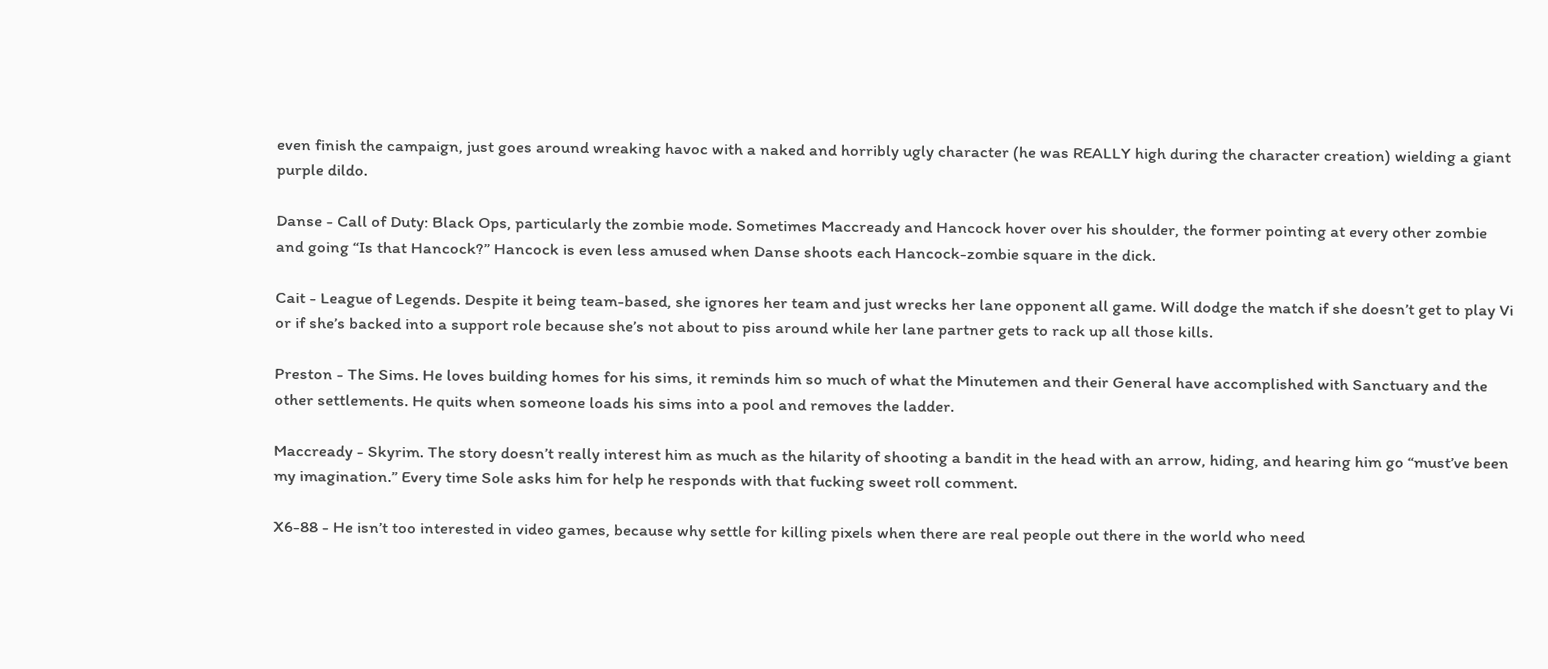even finish the campaign, just goes around wreaking havoc with a naked and horribly ugly character (he was REALLY high during the character creation) wielding a giant purple dildo.

Danse - Call of Duty: Black Ops, particularly the zombie mode. Sometimes Maccready and Hancock hover over his shoulder, the former pointing at every other zombie and going “Is that Hancock?” Hancock is even less amused when Danse shoots each Hancock-zombie square in the dick.

Cait - League of Legends. Despite it being team-based, she ignores her team and just wrecks her lane opponent all game. Will dodge the match if she doesn’t get to play Vi or if she’s backed into a support role because she’s not about to piss around while her lane partner gets to rack up all those kills.

Preston - The Sims. He loves building homes for his sims, it reminds him so much of what the Minutemen and their General have accomplished with Sanctuary and the other settlements. He quits when someone loads his sims into a pool and removes the ladder.

Maccready - Skyrim. The story doesn’t really interest him as much as the hilarity of shooting a bandit in the head with an arrow, hiding, and hearing him go “must’ve been my imagination.” Every time Sole asks him for help he responds with that fucking sweet roll comment.

X6-88 - He isn’t too interested in video games, because why settle for killing pixels when there are real people out there in the world who need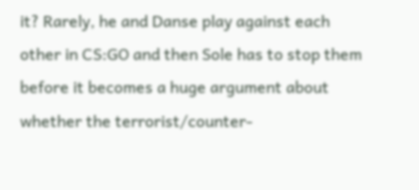it? Rarely, he and Danse play against each other in CS:GO and then Sole has to stop them before it becomes a huge argument about whether the terrorist/counter-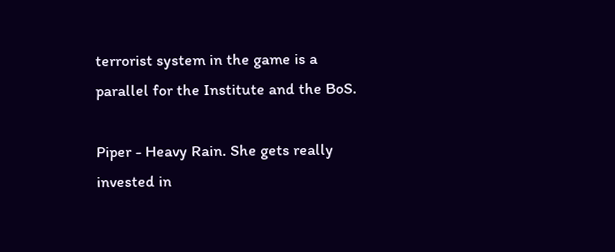terrorist system in the game is a parallel for the Institute and the BoS.

Piper - Heavy Rain. She gets really invested in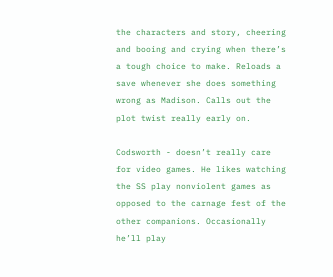the characters and story, cheering and booing and crying when there’s a tough choice to make. Reloads a save whenever she does something wrong as Madison. Calls out the plot twist really early on.

Codsworth - doesn’t really care for video games. He likes watching the SS play nonviolent games as opposed to the carnage fest of the other companions. Occasionally he’ll play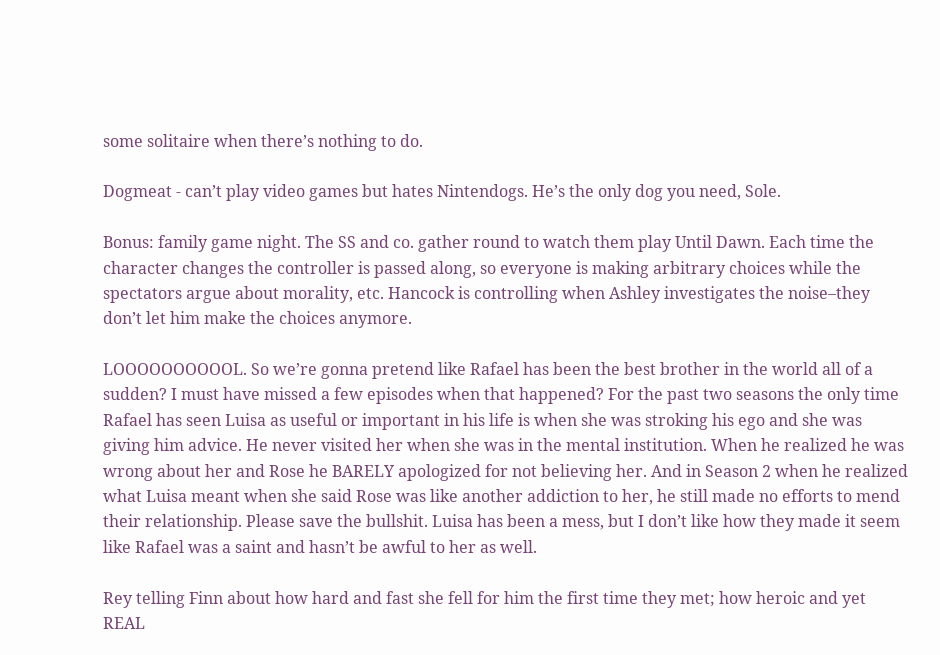some solitaire when there’s nothing to do.

Dogmeat - can’t play video games but hates Nintendogs. He’s the only dog you need, Sole.

Bonus: family game night. The SS and co. gather round to watch them play Until Dawn. Each time the character changes the controller is passed along, so everyone is making arbitrary choices while the spectators argue about morality, etc. Hancock is controlling when Ashley investigates the noise–they don’t let him make the choices anymore.

LOOOOOOOOOOL. So we’re gonna pretend like Rafael has been the best brother in the world all of a sudden? I must have missed a few episodes when that happened? For the past two seasons the only time Rafael has seen Luisa as useful or important in his life is when she was stroking his ego and she was giving him advice. He never visited her when she was in the mental institution. When he realized he was wrong about her and Rose he BARELY apologized for not believing her. And in Season 2 when he realized what Luisa meant when she said Rose was like another addiction to her, he still made no efforts to mend their relationship. Please save the bullshit. Luisa has been a mess, but I don’t like how they made it seem like Rafael was a saint and hasn’t be awful to her as well.

Rey telling Finn about how hard and fast she fell for him the first time they met; how heroic and yet REAL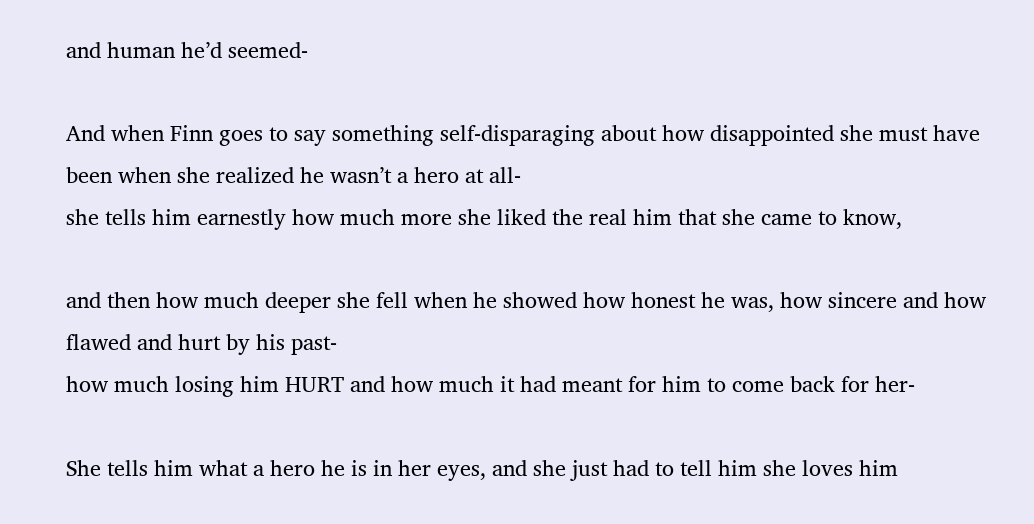and human he’d seemed-

And when Finn goes to say something self-disparaging about how disappointed she must have been when she realized he wasn’t a hero at all-
she tells him earnestly how much more she liked the real him that she came to know,

and then how much deeper she fell when he showed how honest he was, how sincere and how flawed and hurt by his past-
how much losing him HURT and how much it had meant for him to come back for her-

She tells him what a hero he is in her eyes, and she just had to tell him she loves him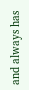and always has